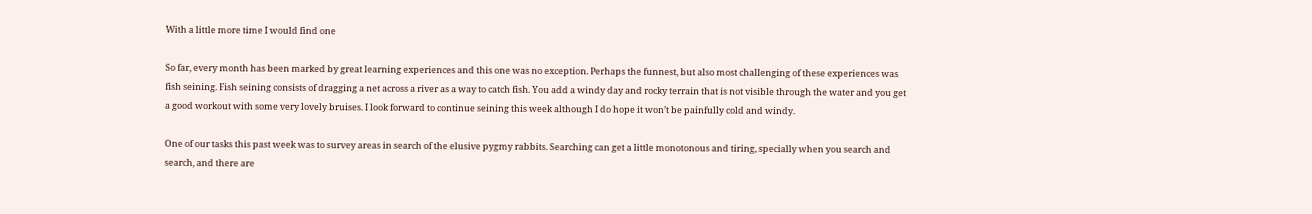With a little more time I would find one

So far, every month has been marked by great learning experiences and this one was no exception. Perhaps the funnest, but also most challenging of these experiences was fish seining. Fish seining consists of dragging a net across a river as a way to catch fish. You add a windy day and rocky terrain that is not visible through the water and you get a good workout with some very lovely bruises. I look forward to continue seining this week although I do hope it won’t be painfully cold and windy.

One of our tasks this past week was to survey areas in search of the elusive pygmy rabbits. Searching can get a little monotonous and tiring, specially when you search and search, and there are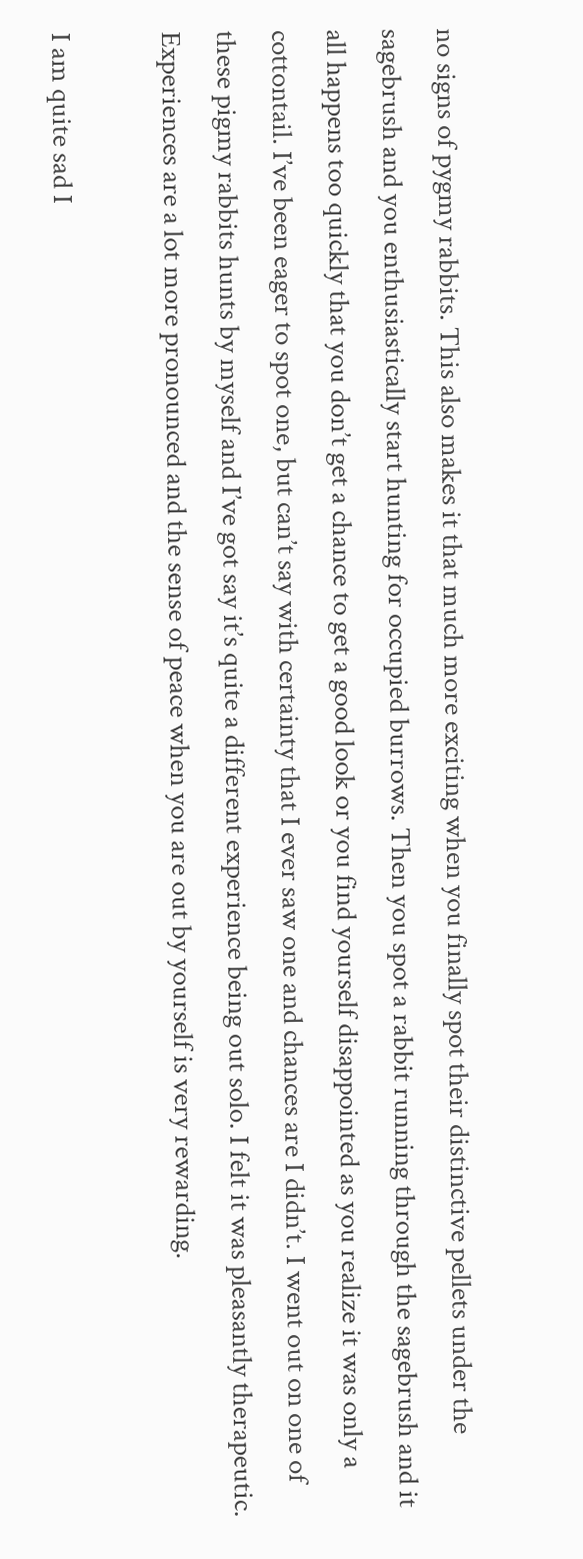no signs of pygmy rabbits. This also makes it that much more exciting when you finally spot their distinctive pellets under the sagebrush and you enthusiastically start hunting for occupied burrows. Then you spot a rabbit running through the sagebrush and it all happens too quickly that you don’t get a chance to get a good look or you find yourself disappointed as you realize it was only a cottontail. I’ve been eager to spot one, but can’t say with certainty that I ever saw one and chances are I didn’t. I went out on one of these pigmy rabbits hunts by myself and I’ve got say it’s quite a different experience being out solo. I felt it was pleasantly therapeutic. Experiences are a lot more pronounced and the sense of peace when you are out by yourself is very rewarding.

I am quite sad I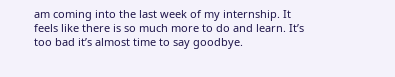am coming into the last week of my internship. It feels like there is so much more to do and learn. It’s too bad it’s almost time to say goodbye.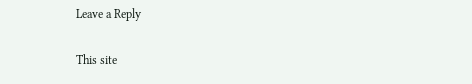Leave a Reply

This site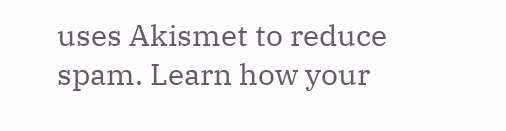uses Akismet to reduce spam. Learn how your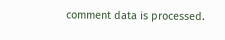comment data is processed.